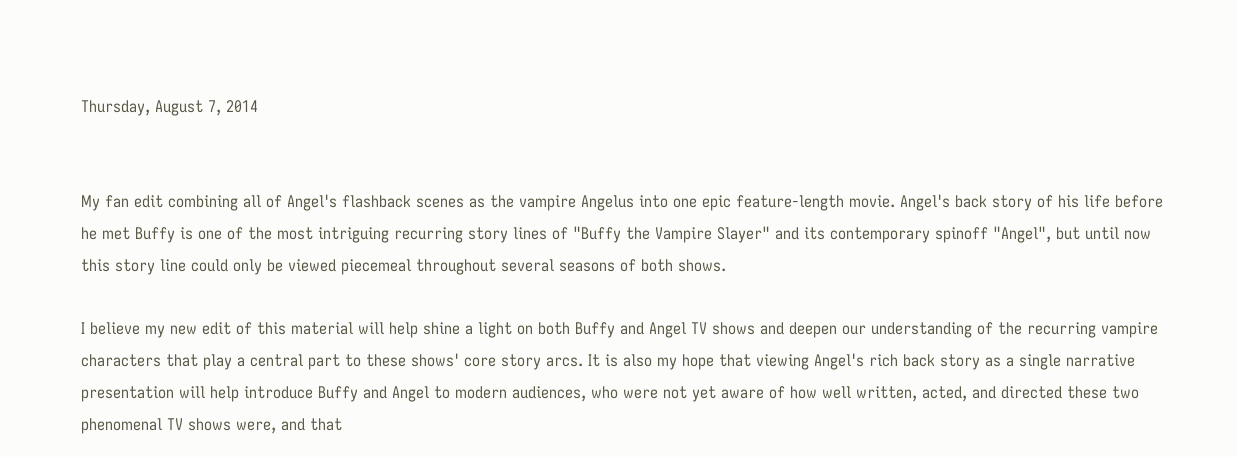Thursday, August 7, 2014


My fan edit combining all of Angel's flashback scenes as the vampire Angelus into one epic feature-length movie. Angel's back story of his life before he met Buffy is one of the most intriguing recurring story lines of "Buffy the Vampire Slayer" and its contemporary spinoff "Angel", but until now this story line could only be viewed piecemeal throughout several seasons of both shows.

I believe my new edit of this material will help shine a light on both Buffy and Angel TV shows and deepen our understanding of the recurring vampire characters that play a central part to these shows' core story arcs. It is also my hope that viewing Angel's rich back story as a single narrative presentation will help introduce Buffy and Angel to modern audiences, who were not yet aware of how well written, acted, and directed these two phenomenal TV shows were, and that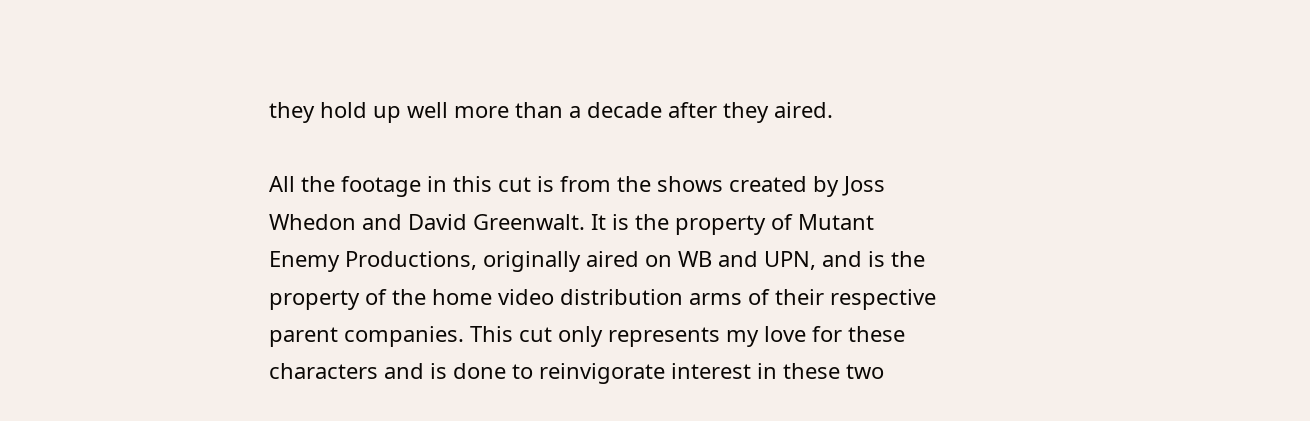they hold up well more than a decade after they aired.

All the footage in this cut is from the shows created by Joss Whedon and David Greenwalt. It is the property of Mutant Enemy Productions, originally aired on WB and UPN, and is the property of the home video distribution arms of their respective parent companies. This cut only represents my love for these characters and is done to reinvigorate interest in these two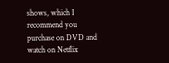shows, which I recommend you purchase on DVD and watch on Netflix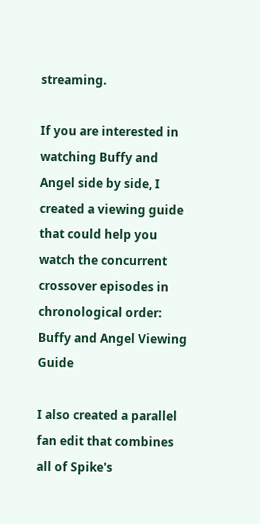streaming.

If you are interested in watching Buffy and Angel side by side, I created a viewing guide that could help you watch the concurrent crossover episodes in chronological order: Buffy and Angel Viewing Guide

I also created a parallel fan edit that combines all of Spike's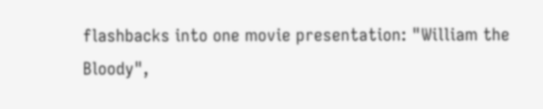flashbacks into one movie presentation: "William the Bloody",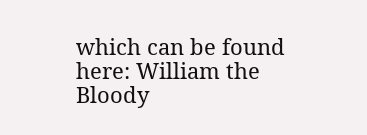which can be found here: William the Bloody